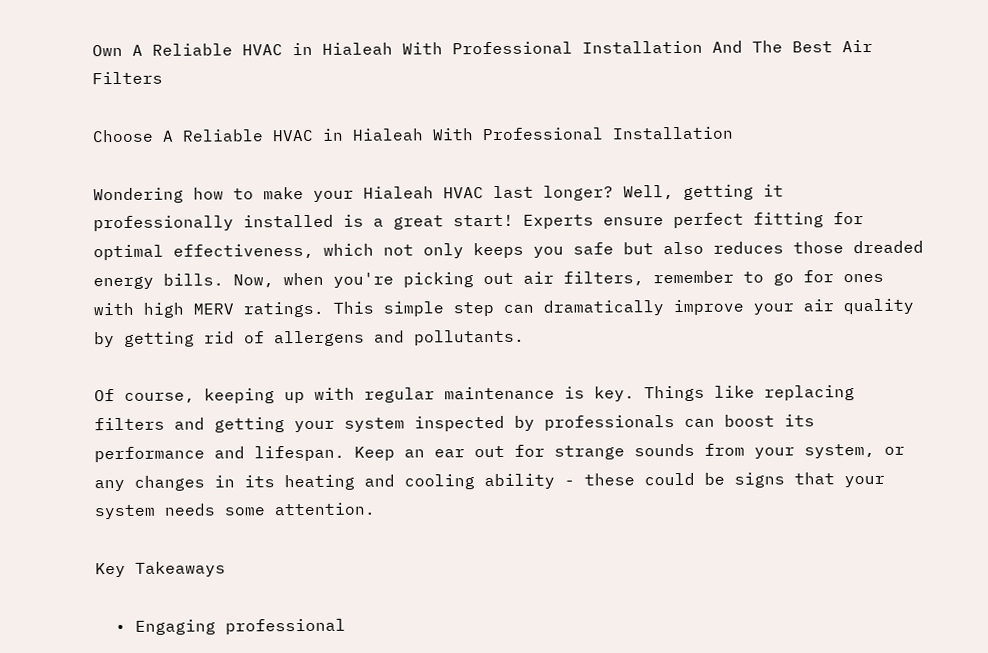Own A Reliable HVAC in Hialeah With Professional Installation And The Best Air Filters

Choose A Reliable HVAC in Hialeah With Professional Installation

Wondering how to make your Hialeah HVAC last longer? Well, getting it professionally installed is a great start! Experts ensure perfect fitting for optimal effectiveness, which not only keeps you safe but also reduces those dreaded energy bills. Now, when you're picking out air filters, remember to go for ones with high MERV ratings. This simple step can dramatically improve your air quality by getting rid of allergens and pollutants.

Of course, keeping up with regular maintenance is key. Things like replacing filters and getting your system inspected by professionals can boost its performance and lifespan. Keep an ear out for strange sounds from your system, or any changes in its heating and cooling ability - these could be signs that your system needs some attention.

Key Takeaways

  • Engaging professional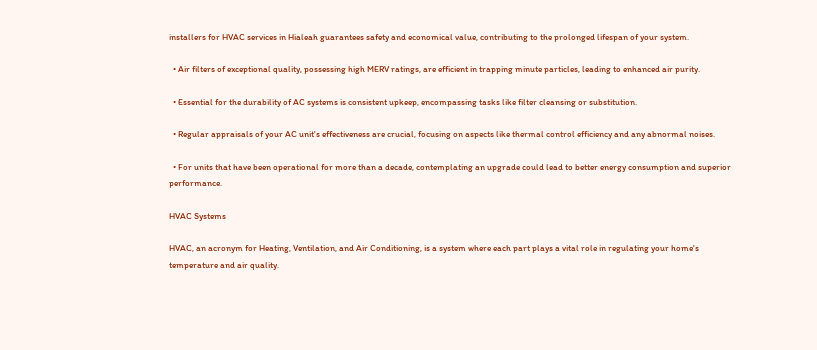installers for HVAC services in Hialeah guarantees safety and economical value, contributing to the prolonged lifespan of your system.

  • Air filters of exceptional quality, possessing high MERV ratings, are efficient in trapping minute particles, leading to enhanced air purity.

  • Essential for the durability of AC systems is consistent upkeep, encompassing tasks like filter cleansing or substitution.

  • Regular appraisals of your AC unit's effectiveness are crucial, focusing on aspects like thermal control efficiency and any abnormal noises.

  • For units that have been operational for more than a decade, contemplating an upgrade could lead to better energy consumption and superior performance.

HVAC Systems

HVAC, an acronym for Heating, Ventilation, and Air Conditioning, is a system where each part plays a vital role in regulating your home's temperature and air quality.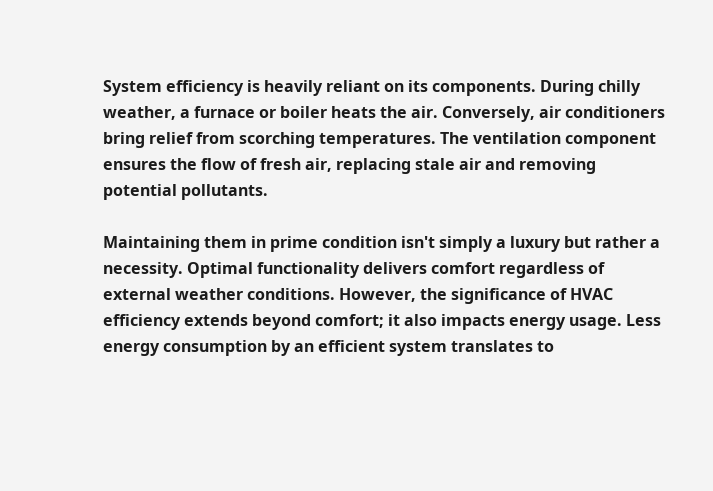System efficiency is heavily reliant on its components. During chilly weather, a furnace or boiler heats the air. Conversely, air conditioners bring relief from scorching temperatures. The ventilation component ensures the flow of fresh air, replacing stale air and removing potential pollutants.

Maintaining them in prime condition isn't simply a luxury but rather a necessity. Optimal functionality delivers comfort regardless of external weather conditions. However, the significance of HVAC efficiency extends beyond comfort; it also impacts energy usage. Less energy consumption by an efficient system translates to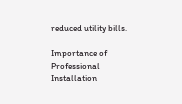reduced utility bills.

Importance of Professional Installation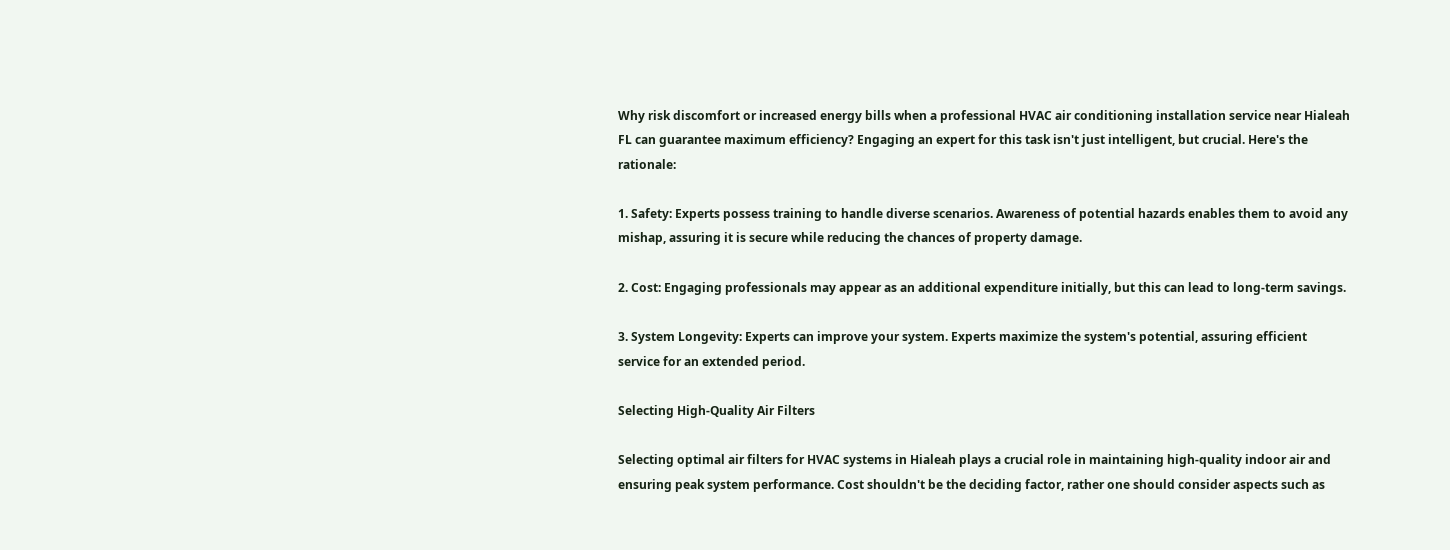Why risk discomfort or increased energy bills when a professional HVAC air conditioning installation service near Hialeah FL can guarantee maximum efficiency? Engaging an expert for this task isn't just intelligent, but crucial. Here's the rationale:

1. Safety: Experts possess training to handle diverse scenarios. Awareness of potential hazards enables them to avoid any mishap, assuring it is secure while reducing the chances of property damage.

2. Cost: Engaging professionals may appear as an additional expenditure initially, but this can lead to long-term savings.

3. System Longevity: Experts can improve your system. Experts maximize the system's potential, assuring efficient service for an extended period.

Selecting High-Quality Air Filters

Selecting optimal air filters for HVAC systems in Hialeah plays a crucial role in maintaining high-quality indoor air and ensuring peak system performance. Cost shouldn't be the deciding factor, rather one should consider aspects such as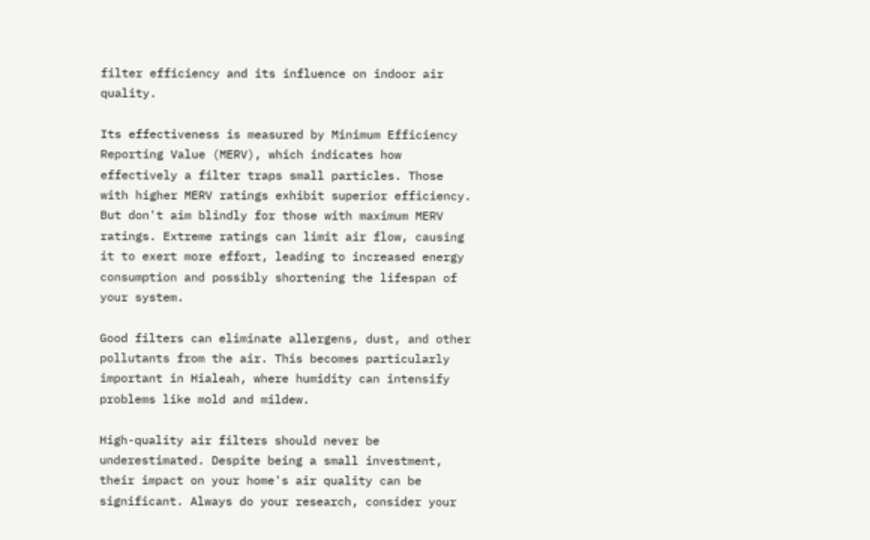filter efficiency and its influence on indoor air quality.

Its effectiveness is measured by Minimum Efficiency Reporting Value (MERV), which indicates how effectively a filter traps small particles. Those with higher MERV ratings exhibit superior efficiency. But don't aim blindly for those with maximum MERV ratings. Extreme ratings can limit air flow, causing it to exert more effort, leading to increased energy consumption and possibly shortening the lifespan of your system.

Good filters can eliminate allergens, dust, and other pollutants from the air. This becomes particularly important in Hialeah, where humidity can intensify problems like mold and mildew.

High-quality air filters should never be underestimated. Despite being a small investment, their impact on your home's air quality can be significant. Always do your research, consider your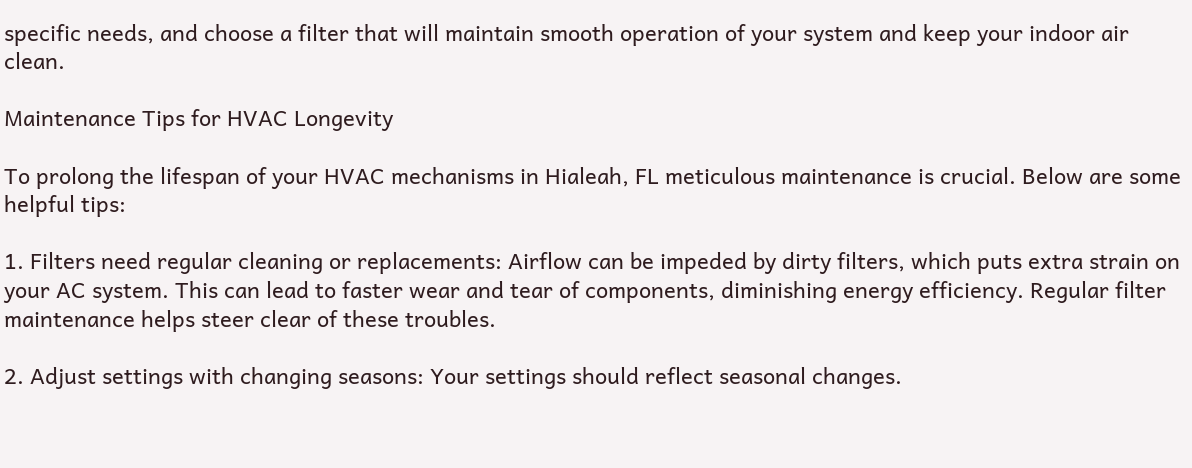specific needs, and choose a filter that will maintain smooth operation of your system and keep your indoor air clean.

Maintenance Tips for HVAC Longevity

To prolong the lifespan of your HVAC mechanisms in Hialeah, FL meticulous maintenance is crucial. Below are some helpful tips:

1. Filters need regular cleaning or replacements: Airflow can be impeded by dirty filters, which puts extra strain on your AC system. This can lead to faster wear and tear of components, diminishing energy efficiency. Regular filter maintenance helps steer clear of these troubles.

2. Adjust settings with changing seasons: Your settings should reflect seasonal changes.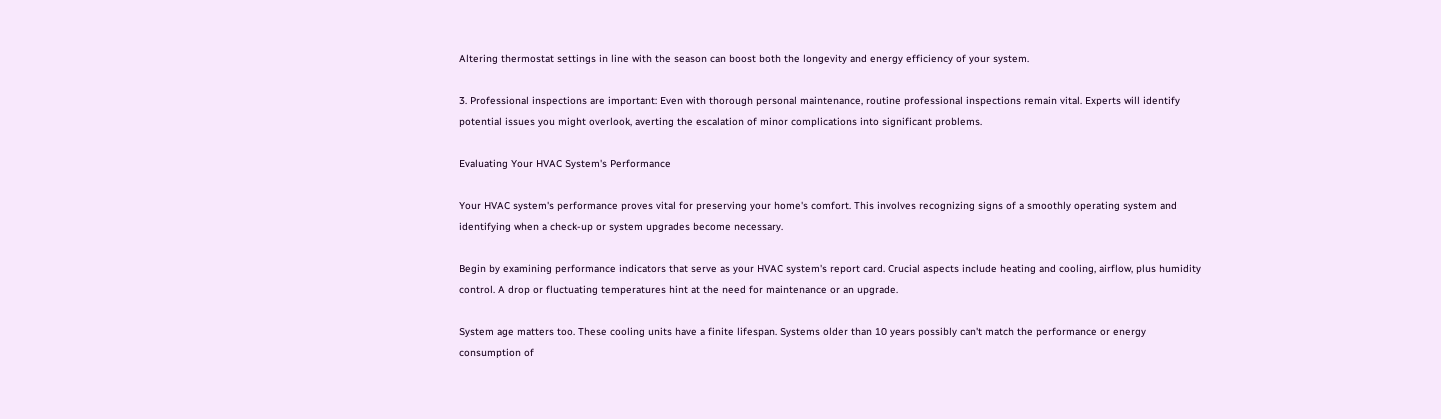Altering thermostat settings in line with the season can boost both the longevity and energy efficiency of your system.

3. Professional inspections are important: Even with thorough personal maintenance, routine professional inspections remain vital. Experts will identify potential issues you might overlook, averting the escalation of minor complications into significant problems.

Evaluating Your HVAC System's Performance

Your HVAC system's performance proves vital for preserving your home's comfort. This involves recognizing signs of a smoothly operating system and identifying when a check-up or system upgrades become necessary.

Begin by examining performance indicators that serve as your HVAC system's report card. Crucial aspects include heating and cooling, airflow, plus humidity control. A drop or fluctuating temperatures hint at the need for maintenance or an upgrade.

System age matters too. These cooling units have a finite lifespan. Systems older than 10 years possibly can't match the performance or energy consumption of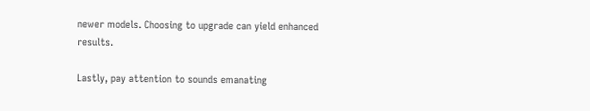newer models. Choosing to upgrade can yield enhanced results.

Lastly, pay attention to sounds emanating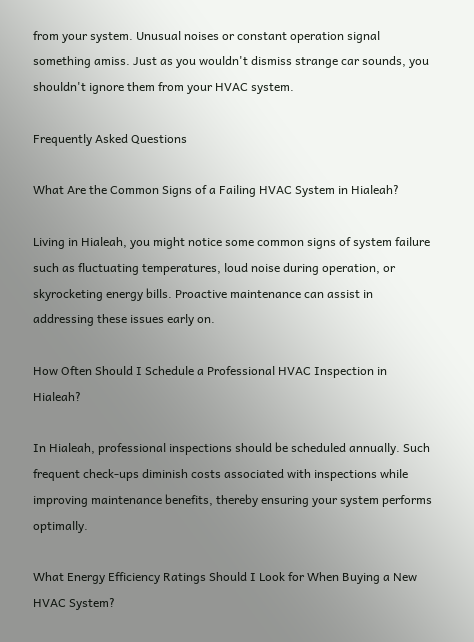from your system. Unusual noises or constant operation signal something amiss. Just as you wouldn't dismiss strange car sounds, you shouldn't ignore them from your HVAC system.

Frequently Asked Questions

What Are the Common Signs of a Failing HVAC System in Hialeah?

Living in Hialeah, you might notice some common signs of system failure such as fluctuating temperatures, loud noise during operation, or skyrocketing energy bills. Proactive maintenance can assist in addressing these issues early on.

How Often Should I Schedule a Professional HVAC Inspection in Hialeah?

In Hialeah, professional inspections should be scheduled annually. Such frequent check-ups diminish costs associated with inspections while improving maintenance benefits, thereby ensuring your system performs optimally.

What Energy Efficiency Ratings Should I Look for When Buying a New HVAC System?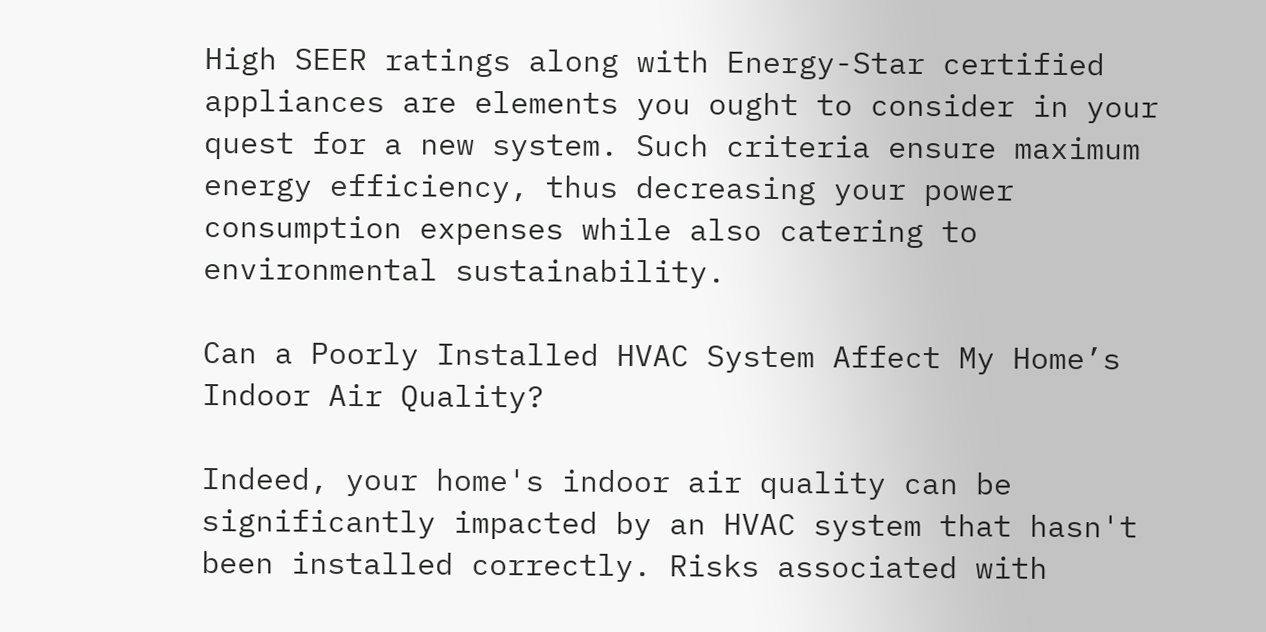High SEER ratings along with Energy-Star certified appliances are elements you ought to consider in your quest for a new system. Such criteria ensure maximum energy efficiency, thus decreasing your power consumption expenses while also catering to environmental sustainability.

Can a Poorly Installed HVAC System Affect My Home’s Indoor Air Quality?

Indeed, your home's indoor air quality can be significantly impacted by an HVAC system that hasn't been installed correctly. Risks associated with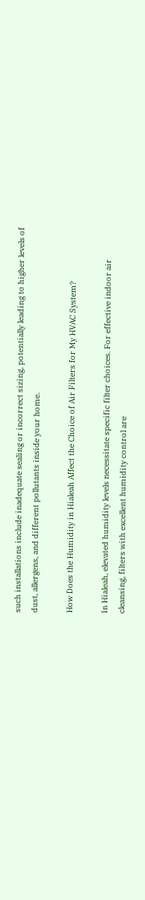such installations include inadequate sealing or incorrect sizing, potentially leading to higher levels of dust, allergens, and different pollutants inside your home.

How Does the Humidity in Hialeah Affect the Choice of Air Filters for My HVAC System?

In Hialeah, elevated humidity levels necessitate specific filter choices. For effective indoor air cleansing, filters with excellent humidity control are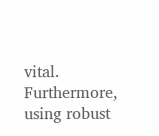vital. Furthermore, using robust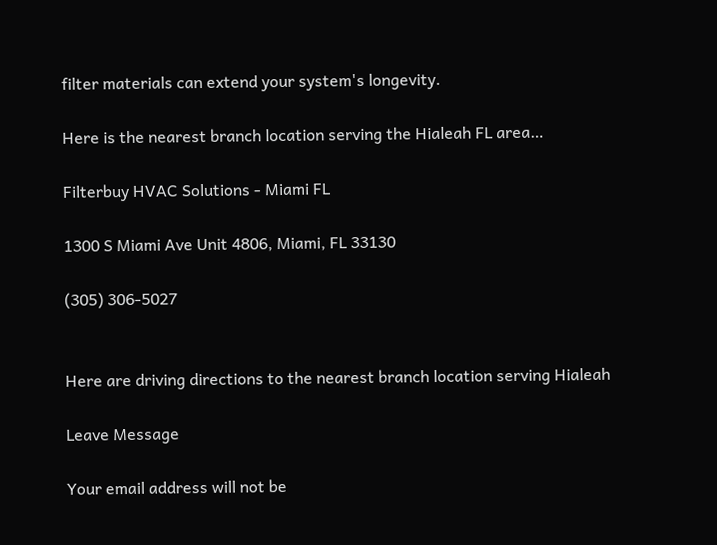filter materials can extend your system's longevity.

Here is the nearest branch location serving the Hialeah FL area…

Filterbuy HVAC Solutions - Miami FL

1300 S Miami Ave Unit 4806, Miami, FL 33130

(305) 306-5027


Here are driving directions to the nearest branch location serving Hialeah

Leave Message

Your email address will not be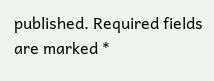published. Required fields are marked *